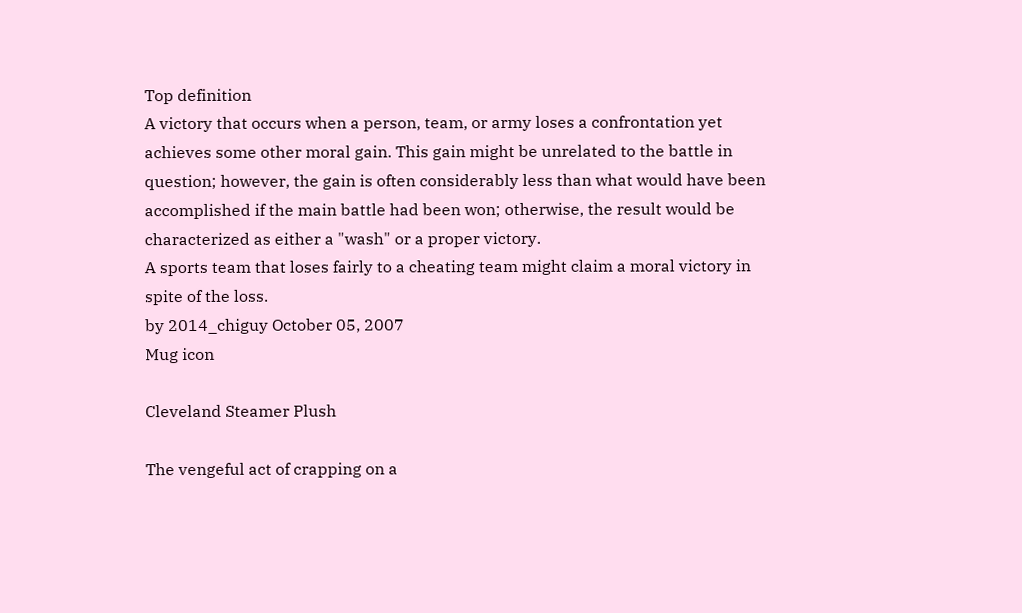Top definition
A victory that occurs when a person, team, or army loses a confrontation yet achieves some other moral gain. This gain might be unrelated to the battle in question; however, the gain is often considerably less than what would have been accomplished if the main battle had been won; otherwise, the result would be characterized as either a "wash" or a proper victory.
A sports team that loses fairly to a cheating team might claim a moral victory in spite of the loss.
by 2014_chiguy October 05, 2007
Mug icon

Cleveland Steamer Plush

The vengeful act of crapping on a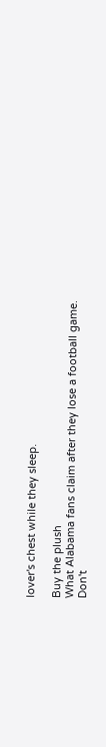lover's chest while they sleep.

Buy the plush
What Alabama fans claim after they lose a football game.
Don't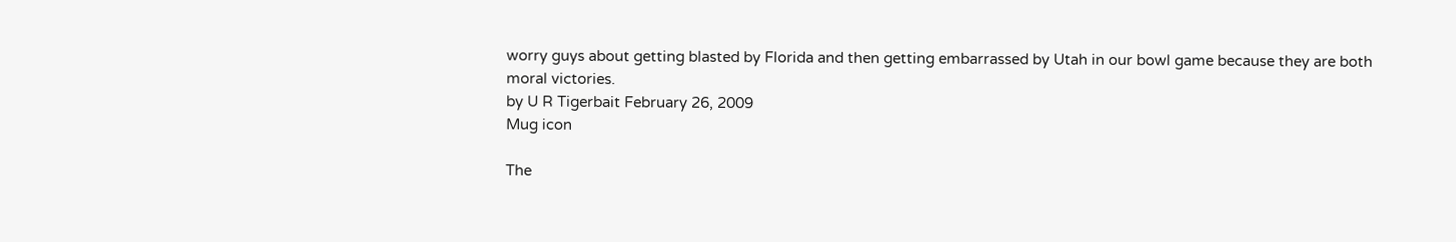worry guys about getting blasted by Florida and then getting embarrassed by Utah in our bowl game because they are both moral victories.
by U R Tigerbait February 26, 2009
Mug icon

The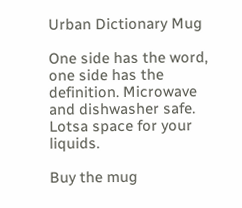Urban Dictionary Mug

One side has the word, one side has the definition. Microwave and dishwasher safe. Lotsa space for your liquids.

Buy the mug